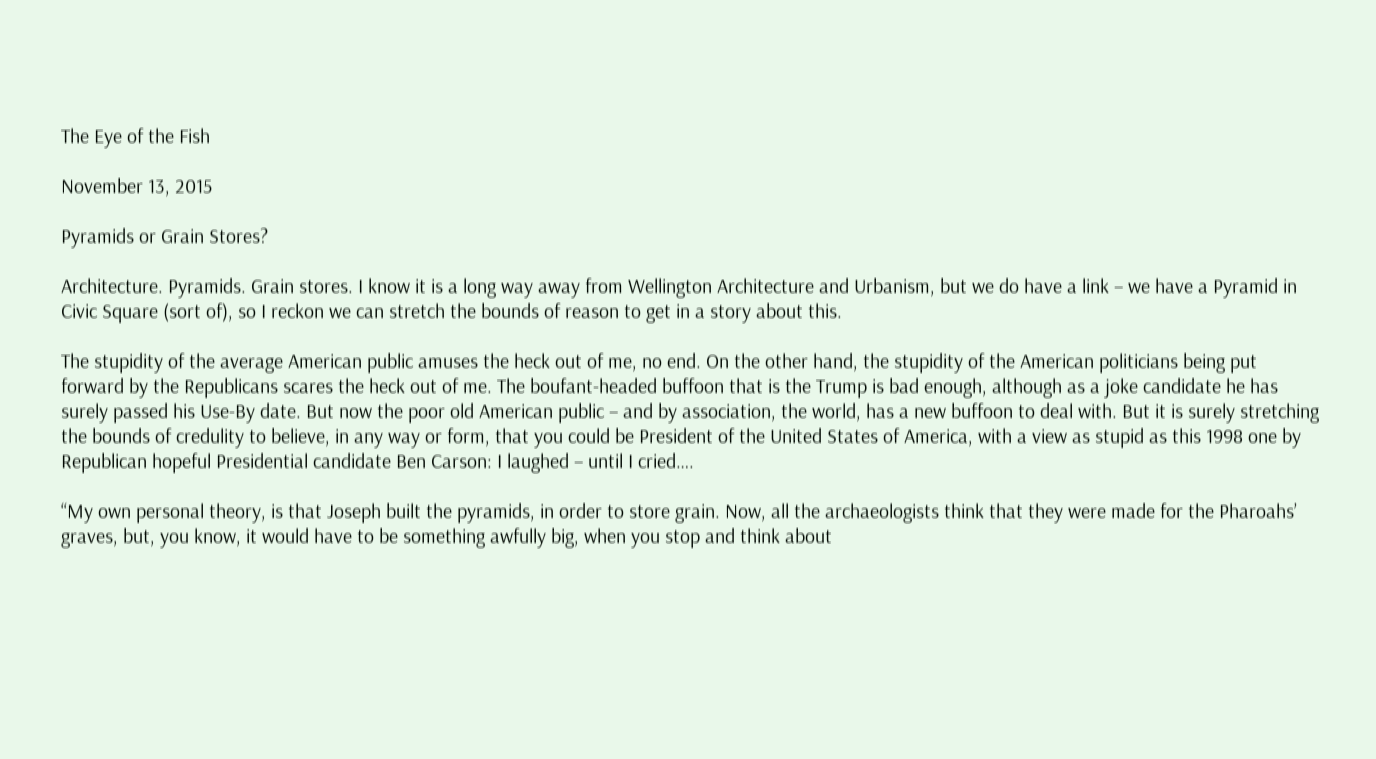The Eye of the Fish

November 13, 2015

Pyramids or Grain Stores?

Architecture. Pyramids. Grain stores. I know it is a long way away from Wellington Architecture and Urbanism, but we do have a link – we have a Pyramid in Civic Square (sort of), so I reckon we can stretch the bounds of reason to get in a story about this.

The stupidity of the average American public amuses the heck out of me, no end. On the other hand, the stupidity of the American politicians being put forward by the Republicans scares the heck out of me. The boufant-headed buffoon that is the Trump is bad enough, although as a joke candidate he has surely passed his Use-By date. But now the poor old American public – and by association, the world, has a new buffoon to deal with. But it is surely stretching the bounds of credulity to believe, in any way or form, that you could be President of the United States of America, with a view as stupid as this 1998 one by Republican hopeful Presidential candidate Ben Carson: I laughed – until I cried….

“My own personal theory, is that Joseph built the pyramids, in order to store grain. Now, all the archaeologists think that they were made for the Pharoahs’ graves, but, you know, it would have to be something awfully big, when you stop and think about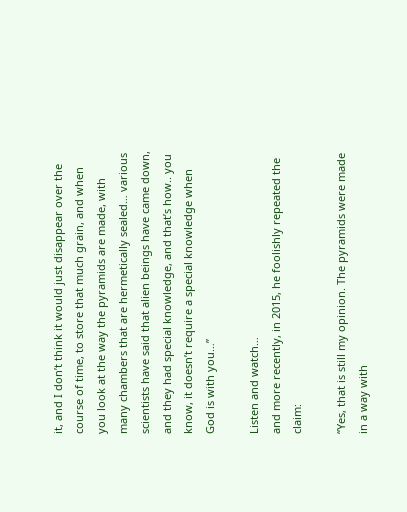it, and I don’t think it would just disappear over the course of time, to store that much grain, and when you look at the way the pyramids are made, with many chambers that are hermetically sealed… various scientists have said that alien beings have came down, and they had special knowledge, and that’s how.. you know, it doesn’t require a special knowledge when God is with you…”

Listen and watch…
and more recently, in 2015, he foolishly repeated the claim:

“Yes, that is still my opinion. The pyramids were made in a way with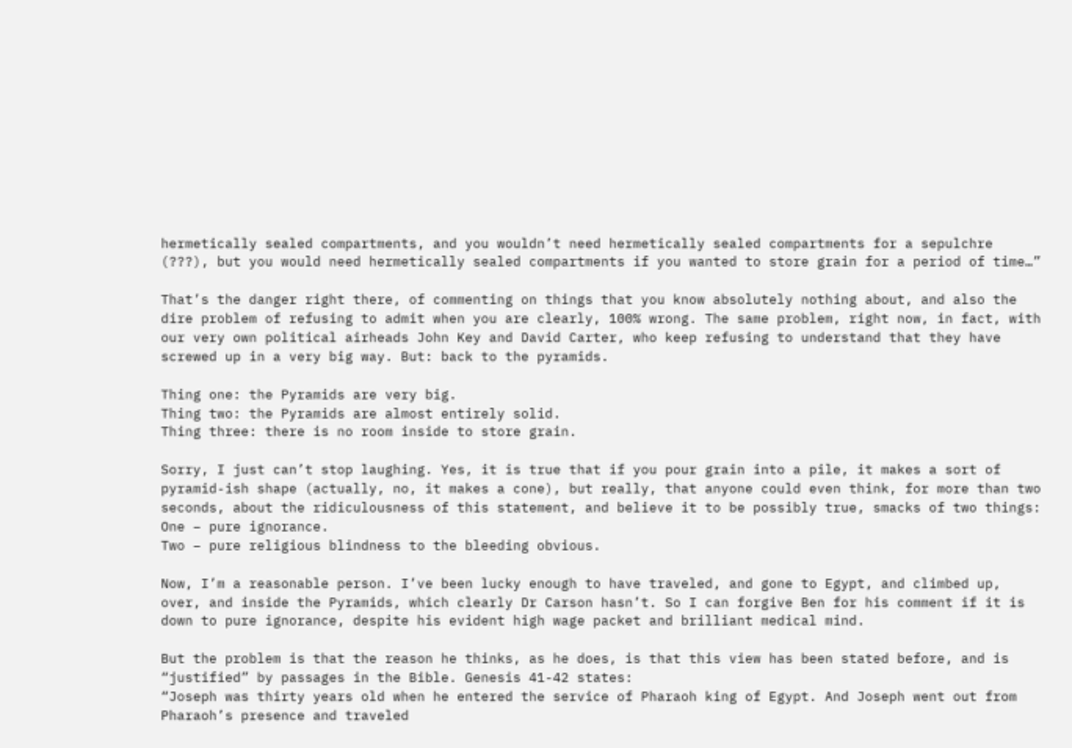hermetically sealed compartments, and you wouldn’t need hermetically sealed compartments for a sepulchre (???), but you would need hermetically sealed compartments if you wanted to store grain for a period of time…”

That’s the danger right there, of commenting on things that you know absolutely nothing about, and also the dire problem of refusing to admit when you are clearly, 100% wrong. The same problem, right now, in fact, with our very own political airheads John Key and David Carter, who keep refusing to understand that they have screwed up in a very big way. But: back to the pyramids.

Thing one: the Pyramids are very big.
Thing two: the Pyramids are almost entirely solid.
Thing three: there is no room inside to store grain.

Sorry, I just can’t stop laughing. Yes, it is true that if you pour grain into a pile, it makes a sort of pyramid-ish shape (actually, no, it makes a cone), but really, that anyone could even think, for more than two seconds, about the ridiculousness of this statement, and believe it to be possibly true, smacks of two things:
One – pure ignorance.
Two – pure religious blindness to the bleeding obvious.

Now, I’m a reasonable person. I’ve been lucky enough to have traveled, and gone to Egypt, and climbed up, over, and inside the Pyramids, which clearly Dr Carson hasn’t. So I can forgive Ben for his comment if it is down to pure ignorance, despite his evident high wage packet and brilliant medical mind.

But the problem is that the reason he thinks, as he does, is that this view has been stated before, and is “justified” by passages in the Bible. Genesis 41-42 states:
“Joseph was thirty years old when he entered the service of Pharaoh king of Egypt. And Joseph went out from Pharaoh’s presence and traveled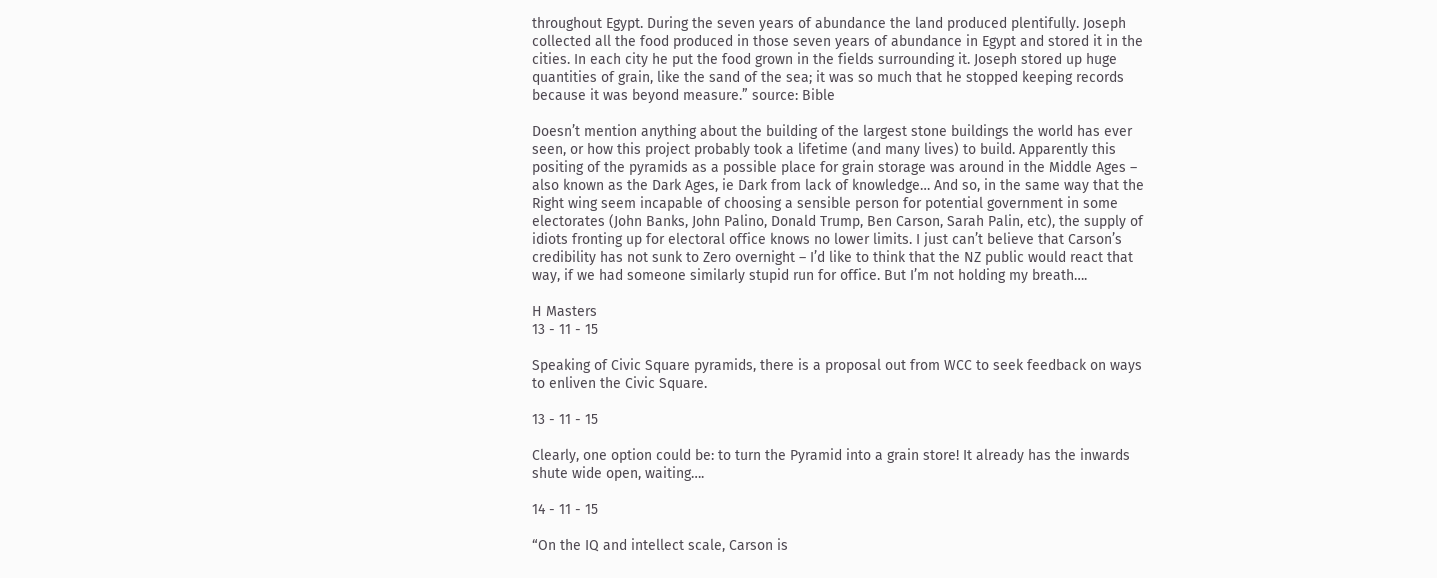throughout Egypt. During the seven years of abundance the land produced plentifully. Joseph collected all the food produced in those seven years of abundance in Egypt and stored it in the cities. In each city he put the food grown in the fields surrounding it. Joseph stored up huge quantities of grain, like the sand of the sea; it was so much that he stopped keeping records because it was beyond measure.” source: Bible

Doesn’t mention anything about the building of the largest stone buildings the world has ever seen, or how this project probably took a lifetime (and many lives) to build. Apparently this positing of the pyramids as a possible place for grain storage was around in the Middle Ages – also known as the Dark Ages, ie Dark from lack of knowledge… And so, in the same way that the Right wing seem incapable of choosing a sensible person for potential government in some electorates (John Banks, John Palino, Donald Trump, Ben Carson, Sarah Palin, etc), the supply of idiots fronting up for electoral office knows no lower limits. I just can’t believe that Carson’s credibility has not sunk to Zero overnight – I’d like to think that the NZ public would react that way, if we had someone similarly stupid run for office. But I’m not holding my breath….

H Masters
13 - 11 - 15

Speaking of Civic Square pyramids, there is a proposal out from WCC to seek feedback on ways to enliven the Civic Square.

13 - 11 - 15

Clearly, one option could be: to turn the Pyramid into a grain store! It already has the inwards shute wide open, waiting….

14 - 11 - 15

“On the IQ and intellect scale, Carson is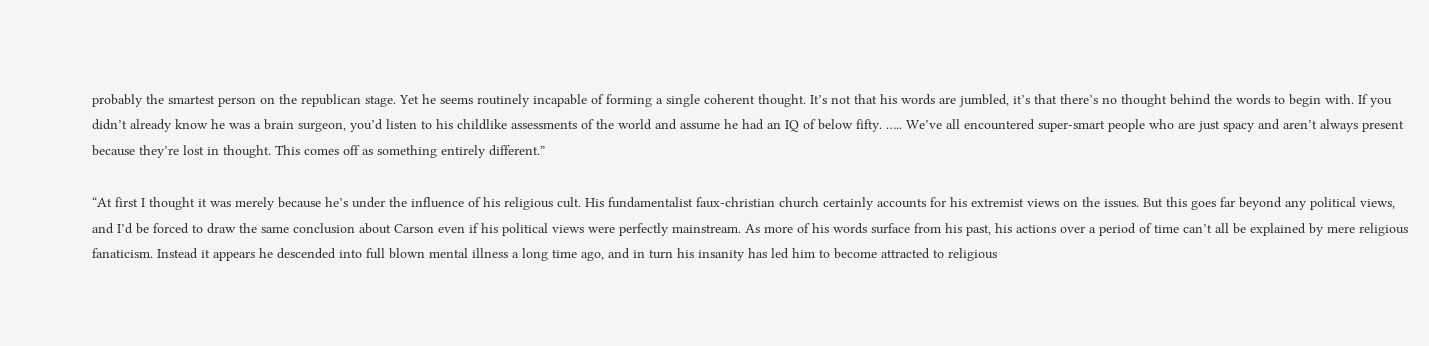probably the smartest person on the republican stage. Yet he seems routinely incapable of forming a single coherent thought. It’s not that his words are jumbled, it’s that there’s no thought behind the words to begin with. If you didn’t already know he was a brain surgeon, you’d listen to his childlike assessments of the world and assume he had an IQ of below fifty. ….. We’ve all encountered super-smart people who are just spacy and aren’t always present because they’re lost in thought. This comes off as something entirely different.”

“At first I thought it was merely because he’s under the influence of his religious cult. His fundamentalist faux-christian church certainly accounts for his extremist views on the issues. But this goes far beyond any political views, and I’d be forced to draw the same conclusion about Carson even if his political views were perfectly mainstream. As more of his words surface from his past, his actions over a period of time can’t all be explained by mere religious fanaticism. Instead it appears he descended into full blown mental illness a long time ago, and in turn his insanity has led him to become attracted to religious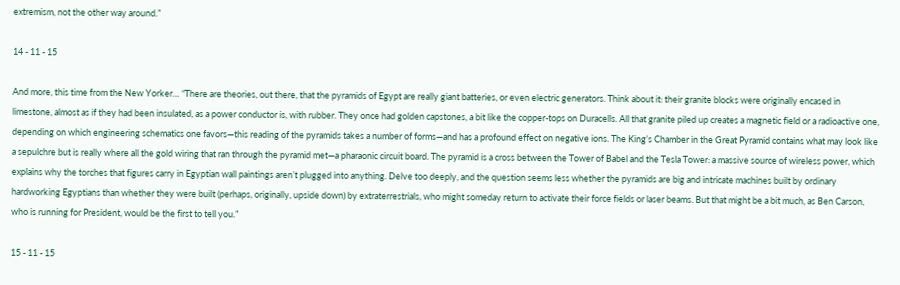extremism, not the other way around.”

14 - 11 - 15

And more, this time from the New Yorker… “There are theories, out there, that the pyramids of Egypt are really giant batteries, or even electric generators. Think about it: their granite blocks were originally encased in limestone, almost as if they had been insulated, as a power conductor is, with rubber. They once had golden capstones, a bit like the copper-tops on Duracells. All that granite piled up creates a magnetic field or a radioactive one, depending on which engineering schematics one favors—this reading of the pyramids takes a number of forms—and has a profound effect on negative ions. The King’s Chamber in the Great Pyramid contains what may look like a sepulchre but is really where all the gold wiring that ran through the pyramid met—a pharaonic circuit board. The pyramid is a cross between the Tower of Babel and the Tesla Tower: a massive source of wireless power, which explains why the torches that figures carry in Egyptian wall paintings aren’t plugged into anything. Delve too deeply, and the question seems less whether the pyramids are big and intricate machines built by ordinary hardworking Egyptians than whether they were built (perhaps, originally, upside down) by extraterrestrials, who might someday return to activate their force fields or laser beams. But that might be a bit much, as Ben Carson, who is running for President, would be the first to tell you.”

15 - 11 - 15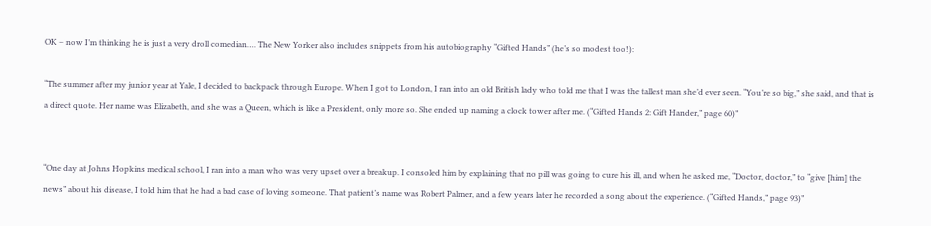OK – now I’m thinking he is just a very droll comedian…. The New Yorker also includes snippets from his autobiography “Gifted Hands” (he’s so modest too!):

“The summer after my junior year at Yale, I decided to backpack through Europe. When I got to London, I ran into an old British lady who told me that I was the tallest man she’d ever seen. “You’re so big,” she said, and that is a direct quote. Her name was Elizabeth, and she was a Queen, which is like a President, only more so. She ended up naming a clock tower after me. (“Gifted Hands 2: Gift Hander,” page 60)”


“One day at Johns Hopkins medical school, I ran into a man who was very upset over a breakup. I consoled him by explaining that no pill was going to cure his ill, and when he asked me, “Doctor, doctor,” to “give [him] the news” about his disease, I told him that he had a bad case of loving someone. That patient’s name was Robert Palmer, and a few years later he recorded a song about the experience. (“Gifted Hands,” page 93)”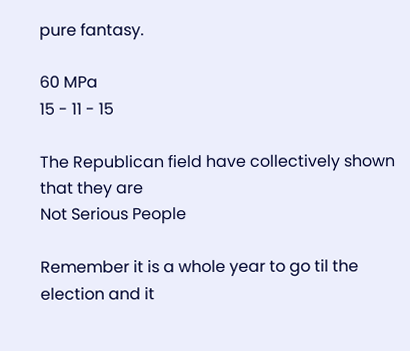pure fantasy.

60 MPa
15 - 11 - 15

The Republican field have collectively shown that they are
Not Serious People

Remember it is a whole year to go til the election and it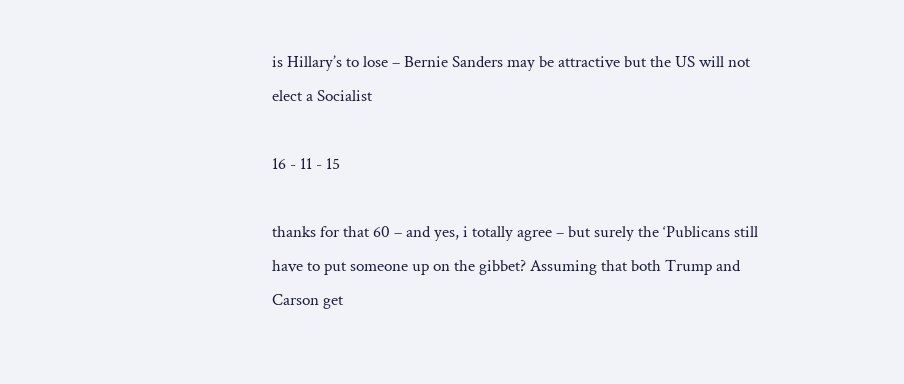is Hillary’s to lose – Bernie Sanders may be attractive but the US will not elect a Socialist

16 - 11 - 15

thanks for that 60 – and yes, i totally agree – but surely the ‘Publicans still have to put someone up on the gibbet? Assuming that both Trump and Carson get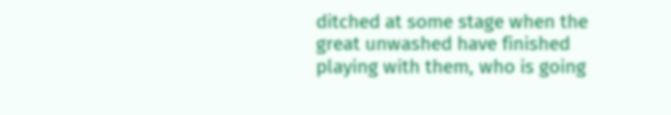ditched at some stage when the great unwashed have finished playing with them, who is going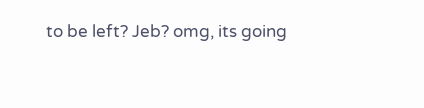to be left? Jeb? omg, its going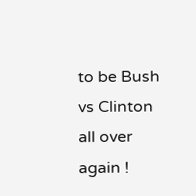to be Bush vs Clinton all over again !